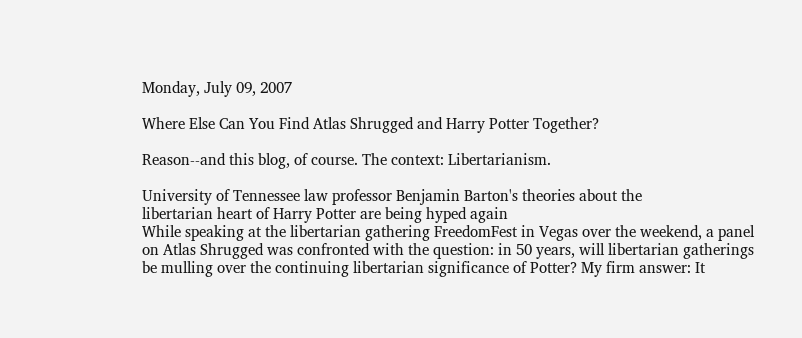Monday, July 09, 2007

Where Else Can You Find Atlas Shrugged and Harry Potter Together?

Reason--and this blog, of course. The context: Libertarianism.

University of Tennessee law professor Benjamin Barton's theories about the
libertarian heart of Harry Potter are being hyped again
While speaking at the libertarian gathering FreedomFest in Vegas over the weekend, a panel on Atlas Shrugged was confronted with the question: in 50 years, will libertarian gatherings be mulling over the continuing libertarian significance of Potter? My firm answer: It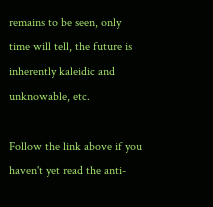remains to be seen, only time will tell, the future is inherently kaleidic and unknowable, etc.

Follow the link above if you haven't yet read the anti-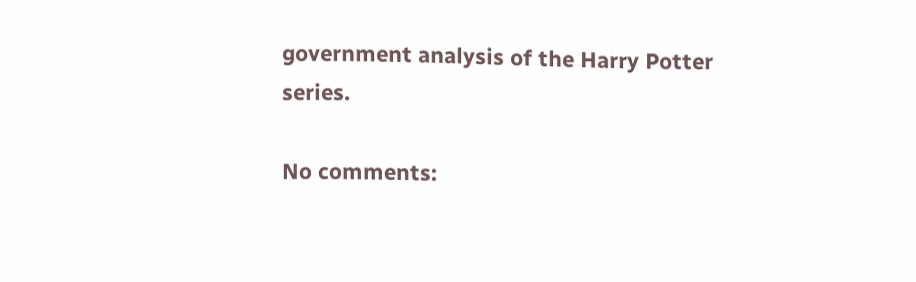government analysis of the Harry Potter series.

No comments: